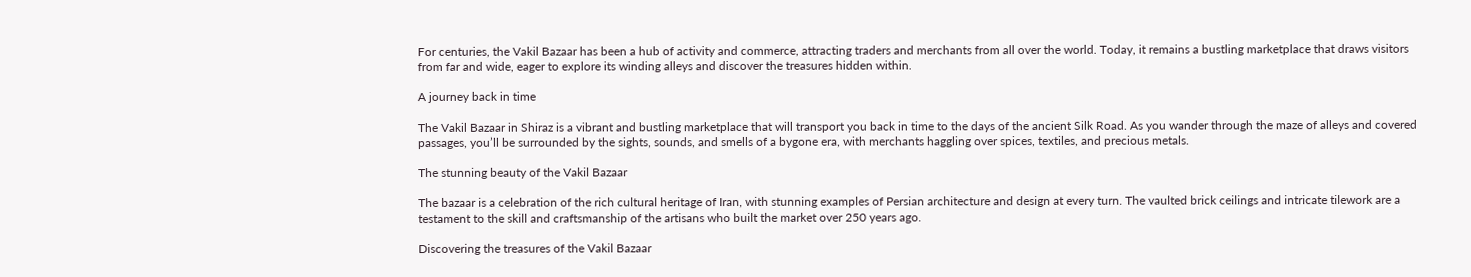For centuries, the Vakil Bazaar has been a hub of activity and commerce, attracting traders and merchants from all over the world. Today, it remains a bustling marketplace that draws visitors from far and wide, eager to explore its winding alleys and discover the treasures hidden within.

A journey back in time

The Vakil Bazaar in Shiraz is a vibrant and bustling marketplace that will transport you back in time to the days of the ancient Silk Road. As you wander through the maze of alleys and covered passages, you’ll be surrounded by the sights, sounds, and smells of a bygone era, with merchants haggling over spices, textiles, and precious metals.

The stunning beauty of the Vakil Bazaar

The bazaar is a celebration of the rich cultural heritage of Iran, with stunning examples of Persian architecture and design at every turn. The vaulted brick ceilings and intricate tilework are a testament to the skill and craftsmanship of the artisans who built the market over 250 years ago.

Discovering the treasures of the Vakil Bazaar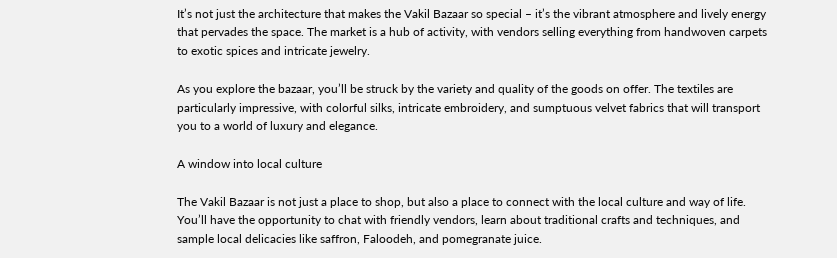It’s not just the architecture that makes the Vakil Bazaar so special – it’s the vibrant atmosphere and lively energy that pervades the space. The market is a hub of activity, with vendors selling everything from handwoven carpets to exotic spices and intricate jewelry.

As you explore the bazaar, you’ll be struck by the variety and quality of the goods on offer. The textiles are particularly impressive, with colorful silks, intricate embroidery, and sumptuous velvet fabrics that will transport you to a world of luxury and elegance.

A window into local culture

The Vakil Bazaar is not just a place to shop, but also a place to connect with the local culture and way of life. You’ll have the opportunity to chat with friendly vendors, learn about traditional crafts and techniques, and sample local delicacies like saffron, Faloodeh, and pomegranate juice.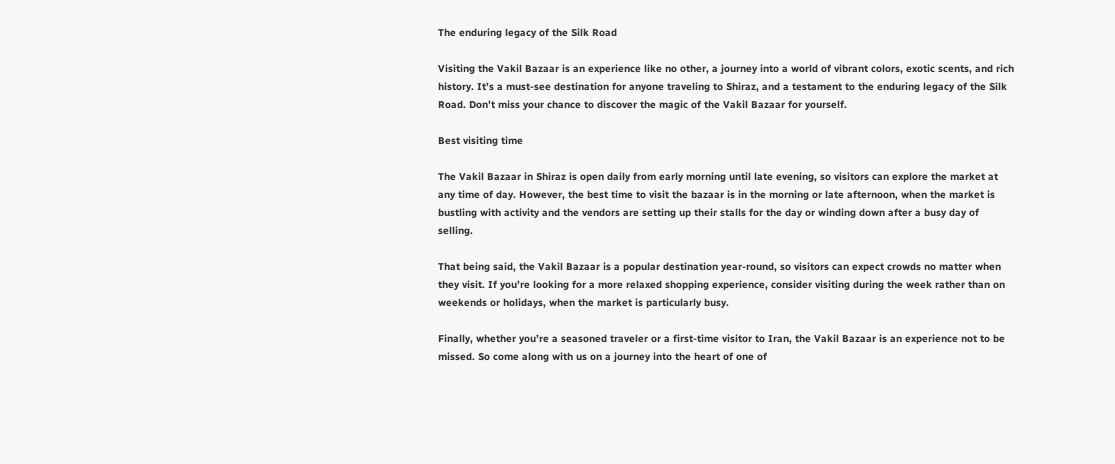The enduring legacy of the Silk Road

Visiting the Vakil Bazaar is an experience like no other, a journey into a world of vibrant colors, exotic scents, and rich history. It’s a must-see destination for anyone traveling to Shiraz, and a testament to the enduring legacy of the Silk Road. Don’t miss your chance to discover the magic of the Vakil Bazaar for yourself.

Best visiting time

The Vakil Bazaar in Shiraz is open daily from early morning until late evening, so visitors can explore the market at any time of day. However, the best time to visit the bazaar is in the morning or late afternoon, when the market is bustling with activity and the vendors are setting up their stalls for the day or winding down after a busy day of selling.

That being said, the Vakil Bazaar is a popular destination year-round, so visitors can expect crowds no matter when they visit. If you’re looking for a more relaxed shopping experience, consider visiting during the week rather than on weekends or holidays, when the market is particularly busy.

Finally, whether you’re a seasoned traveler or a first-time visitor to Iran, the Vakil Bazaar is an experience not to be missed. So come along with us on a journey into the heart of one of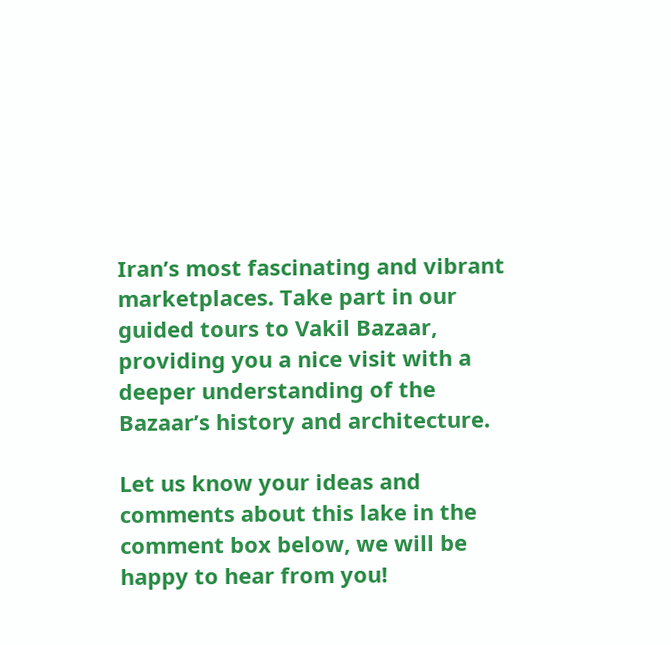Iran’s most fascinating and vibrant marketplaces. Take part in our guided tours to Vakil Bazaar, providing you a nice visit with a deeper understanding of the Bazaar’s history and architecture.

Let us know your ideas and comments about this lake in the comment box below, we will be happy to hear from you!